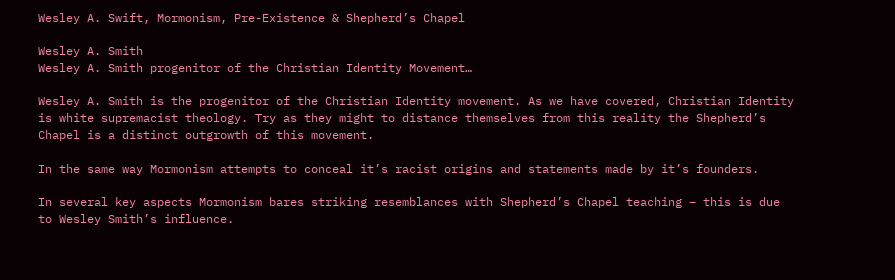Wesley A. Swift, Mormonism, Pre-Existence & Shepherd’s Chapel

Wesley A. Smith
Wesley A. Smith progenitor of the Christian Identity Movement…

Wesley A. Smith is the progenitor of the Christian Identity movement. As we have covered, Christian Identity is white supremacist theology. Try as they might to distance themselves from this reality the Shepherd’s Chapel is a distinct outgrowth of this movement.

In the same way Mormonism attempts to conceal it’s racist origins and statements made by it’s founders.

In several key aspects Mormonism bares striking resemblances with Shepherd’s Chapel teaching – this is due to Wesley Smith’s influence.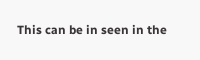This can be in seen in the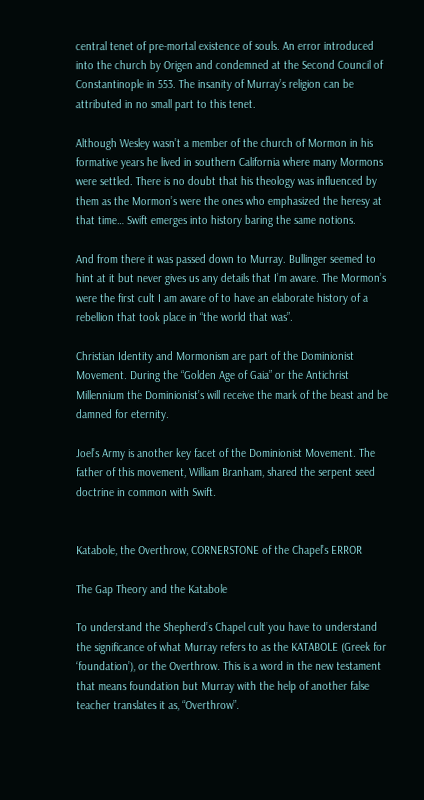central tenet of pre-mortal existence of souls. An error introduced into the church by Origen and condemned at the Second Council of Constantinople in 553. The insanity of Murray’s religion can be attributed in no small part to this tenet.

Although Wesley wasn’t a member of the church of Mormon in his formative years he lived in southern California where many Mormons were settled. There is no doubt that his theology was influenced by them as the Mormon’s were the ones who emphasized the heresy at that time… Swift emerges into history baring the same notions.

And from there it was passed down to Murray. Bullinger seemed to hint at it but never gives us any details that I’m aware. The Mormon’s were the first cult I am aware of to have an elaborate history of a rebellion that took place in “the world that was”.

Christian Identity and Mormonism are part of the Dominionist Movement. During the “Golden Age of Gaia” or the Antichrist Millennium the Dominionist’s will receive the mark of the beast and be damned for eternity.

Joel’s Army is another key facet of the Dominionist Movement. The father of this movement, William Branham, shared the serpent seed doctrine in common with Swift.


Katabole, the Overthrow, CORNERSTONE of the Chapel’s ERROR

The Gap Theory and the Katabole

To understand the Shepherd’s Chapel cult you have to understand the significance of what Murray refers to as the KATABOLE (Greek for ‘foundation’), or the Overthrow. This is a word in the new testament that means foundation but Murray with the help of another false teacher translates it as, “Overthrow”.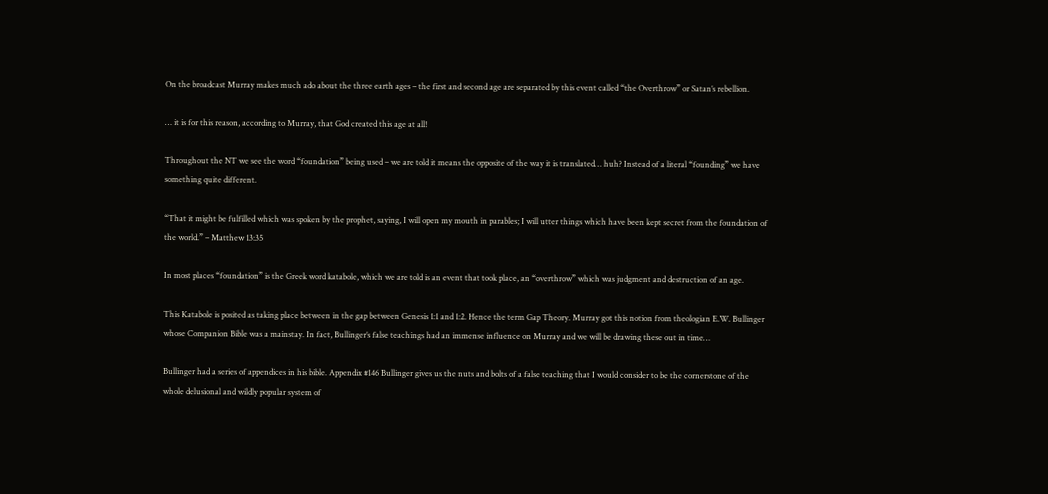On the broadcast Murray makes much ado about the three earth ages – the first and second age are separated by this event called “the Overthrow” or Satan’s rebellion.

… it is for this reason, according to Murray, that God created this age at all!

Throughout the NT we see the word “foundation” being used – we are told it means the opposite of the way it is translated… huh? Instead of a literal “founding” we have something quite different.

“That it might be fulfilled which was spoken by the prophet, saying, I will open my mouth in parables; I will utter things which have been kept secret from the foundation of the world.” – Matthew 13:35

In most places “foundation” is the Greek word katabole, which we are told is an event that took place, an “overthrow” which was judgment and destruction of an age.

This Katabole is posited as taking place between in the gap between Genesis 1:1 and 1:2. Hence the term Gap Theory. Murray got this notion from theologian E.W. Bullinger whose Companion Bible was a mainstay. In fact, Bullinger’s false teachings had an immense influence on Murray and we will be drawing these out in time…

Bullinger had a series of appendices in his bible. Appendix #146 Bullinger gives us the nuts and bolts of a false teaching that I would consider to be the cornerstone of the whole delusional and wildly popular system of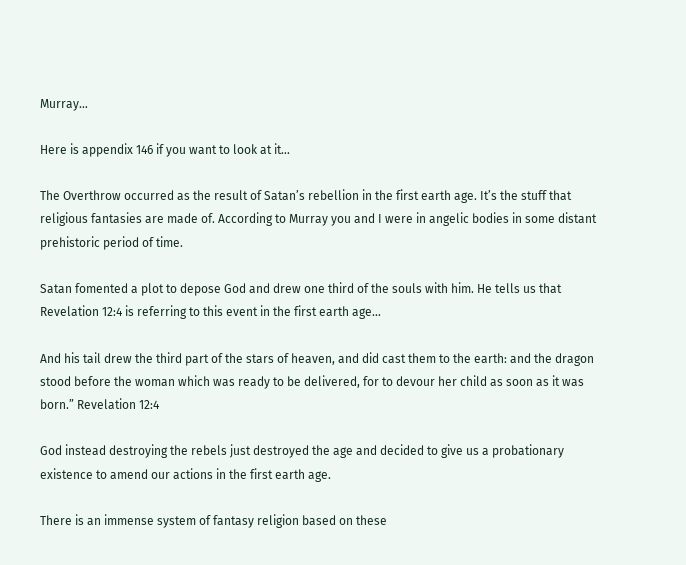Murray…

Here is appendix 146 if you want to look at it…

The Overthrow occurred as the result of Satan’s rebellion in the first earth age. It’s the stuff that religious fantasies are made of. According to Murray you and I were in angelic bodies in some distant prehistoric period of time.

Satan fomented a plot to depose God and drew one third of the souls with him. He tells us that Revelation 12:4 is referring to this event in the first earth age…

And his tail drew the third part of the stars of heaven, and did cast them to the earth: and the dragon stood before the woman which was ready to be delivered, for to devour her child as soon as it was born.” Revelation 12:4

God instead destroying the rebels just destroyed the age and decided to give us a probationary existence to amend our actions in the first earth age.

There is an immense system of fantasy religion based on these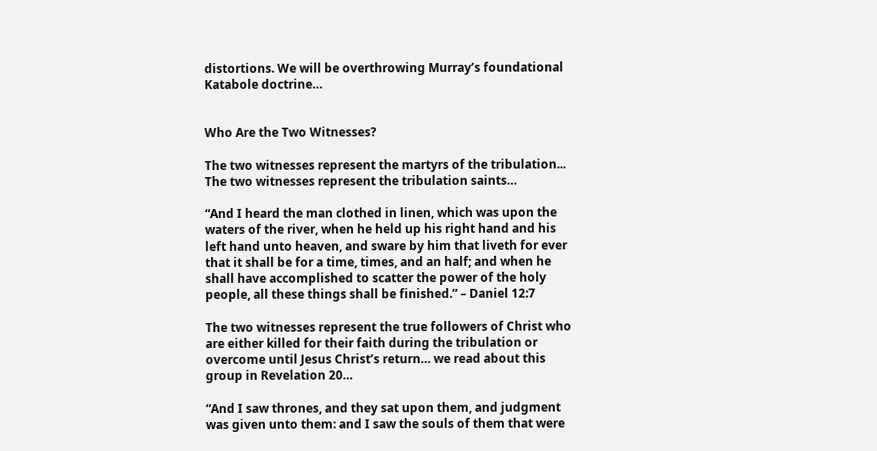distortions. We will be overthrowing Murray’s foundational Katabole doctrine…


Who Are the Two Witnesses?

The two witnesses represent the martyrs of the tribulation...
The two witnesses represent the tribulation saints…

“And I heard the man clothed in linen, which was upon the waters of the river, when he held up his right hand and his left hand unto heaven, and sware by him that liveth for ever that it shall be for a time, times, and an half; and when he shall have accomplished to scatter the power of the holy people, all these things shall be finished.” – Daniel 12:7

The two witnesses represent the true followers of Christ who are either killed for their faith during the tribulation or overcome until Jesus Christ’s return… we read about this group in Revelation 20…

“And I saw thrones, and they sat upon them, and judgment was given unto them: and I saw the souls of them that were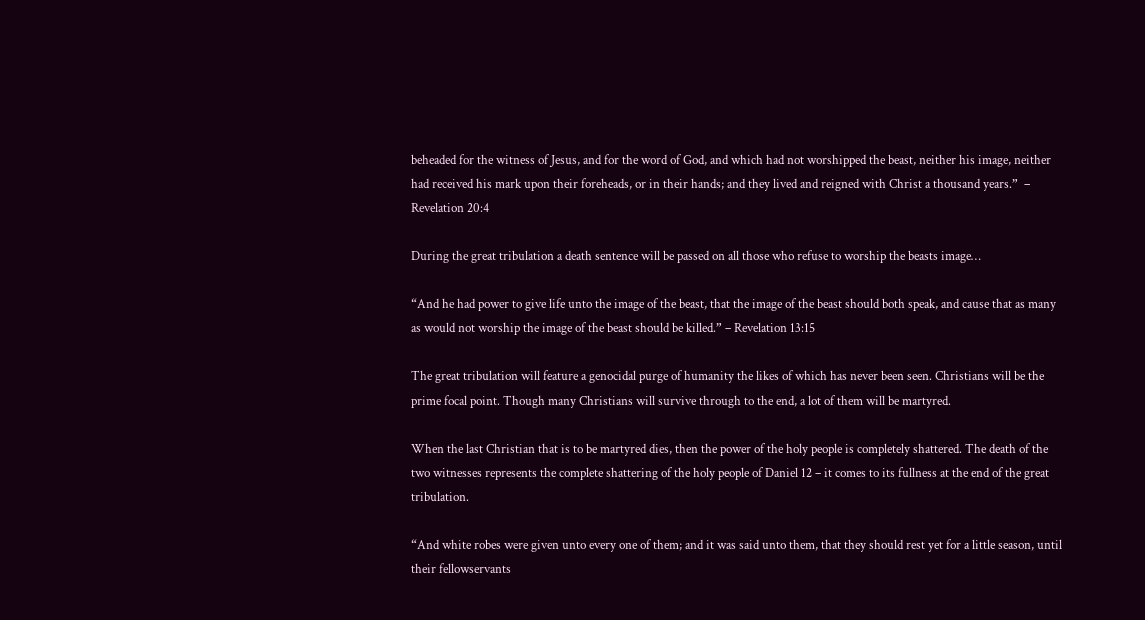beheaded for the witness of Jesus, and for the word of God, and which had not worshipped the beast, neither his image, neither had received his mark upon their foreheads, or in their hands; and they lived and reigned with Christ a thousand years.”  – Revelation 20:4

During the great tribulation a death sentence will be passed on all those who refuse to worship the beasts image…

“And he had power to give life unto the image of the beast, that the image of the beast should both speak, and cause that as many as would not worship the image of the beast should be killed.” – Revelation 13:15

The great tribulation will feature a genocidal purge of humanity the likes of which has never been seen. Christians will be the prime focal point. Though many Christians will survive through to the end, a lot of them will be martyred.

When the last Christian that is to be martyred dies, then the power of the holy people is completely shattered. The death of the two witnesses represents the complete shattering of the holy people of Daniel 12 – it comes to its fullness at the end of the great tribulation.

“And white robes were given unto every one of them; and it was said unto them, that they should rest yet for a little season, until their fellowservants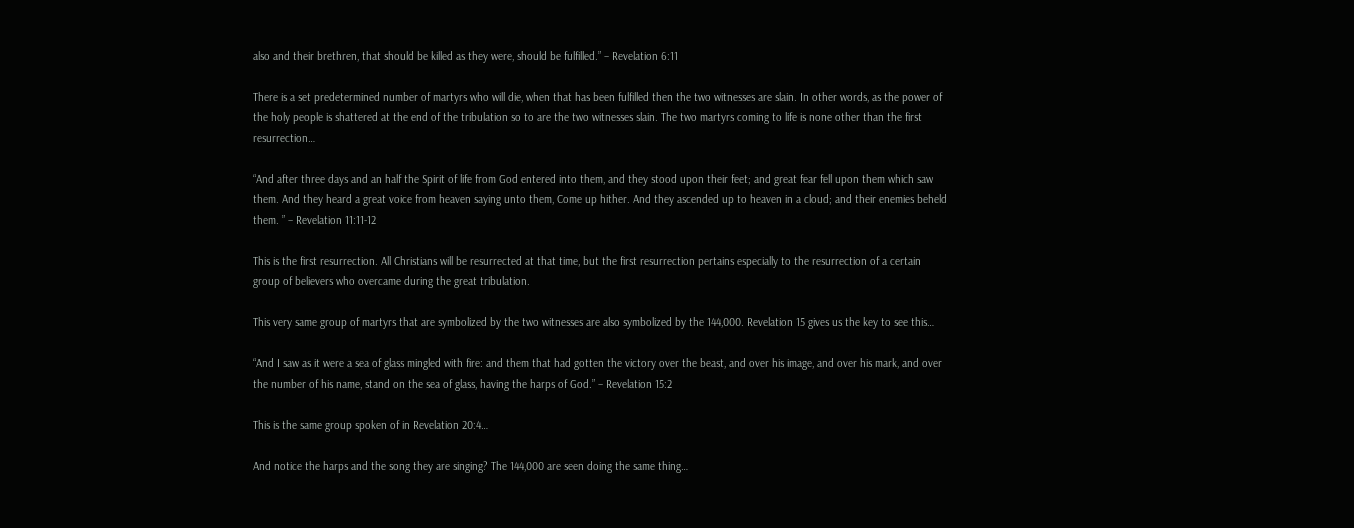also and their brethren, that should be killed as they were, should be fulfilled.” – Revelation 6:11

There is a set predetermined number of martyrs who will die, when that has been fulfilled then the two witnesses are slain. In other words, as the power of the holy people is shattered at the end of the tribulation so to are the two witnesses slain. The two martyrs coming to life is none other than the first resurrection…

“And after three days and an half the Spirit of life from God entered into them, and they stood upon their feet; and great fear fell upon them which saw them. And they heard a great voice from heaven saying unto them, Come up hither. And they ascended up to heaven in a cloud; and their enemies beheld them. ” – Revelation 11:11-12

This is the first resurrection. All Christians will be resurrected at that time, but the first resurrection pertains especially to the resurrection of a certain group of believers who overcame during the great tribulation.

This very same group of martyrs that are symbolized by the two witnesses are also symbolized by the 144,000. Revelation 15 gives us the key to see this…

“And I saw as it were a sea of glass mingled with fire: and them that had gotten the victory over the beast, and over his image, and over his mark, and over the number of his name, stand on the sea of glass, having the harps of God.” – Revelation 15:2

This is the same group spoken of in Revelation 20:4…

And notice the harps and the song they are singing? The 144,000 are seen doing the same thing…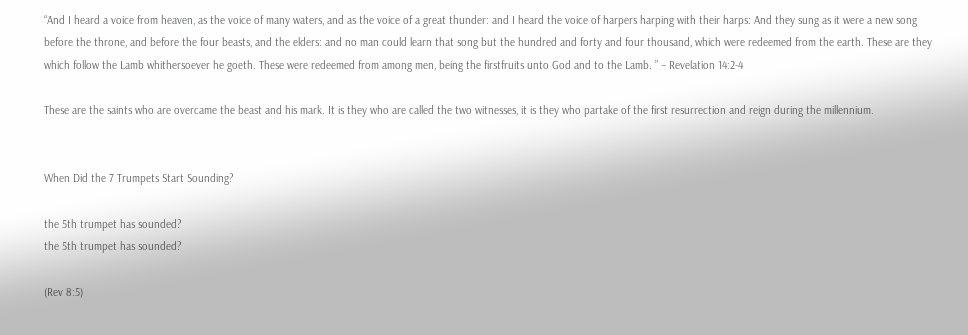“And I heard a voice from heaven, as the voice of many waters, and as the voice of a great thunder: and I heard the voice of harpers harping with their harps: And they sung as it were a new song before the throne, and before the four beasts, and the elders: and no man could learn that song but the hundred and forty and four thousand, which were redeemed from the earth. These are they which follow the Lamb whithersoever he goeth. These were redeemed from among men, being the firstfruits unto God and to the Lamb. ” – Revelation 14:2-4

These are the saints who are overcame the beast and his mark. It is they who are called the two witnesses, it is they who partake of the first resurrection and reign during the millennium.


When Did the 7 Trumpets Start Sounding?

the 5th trumpet has sounded?
the 5th trumpet has sounded?

(Rev 8:5)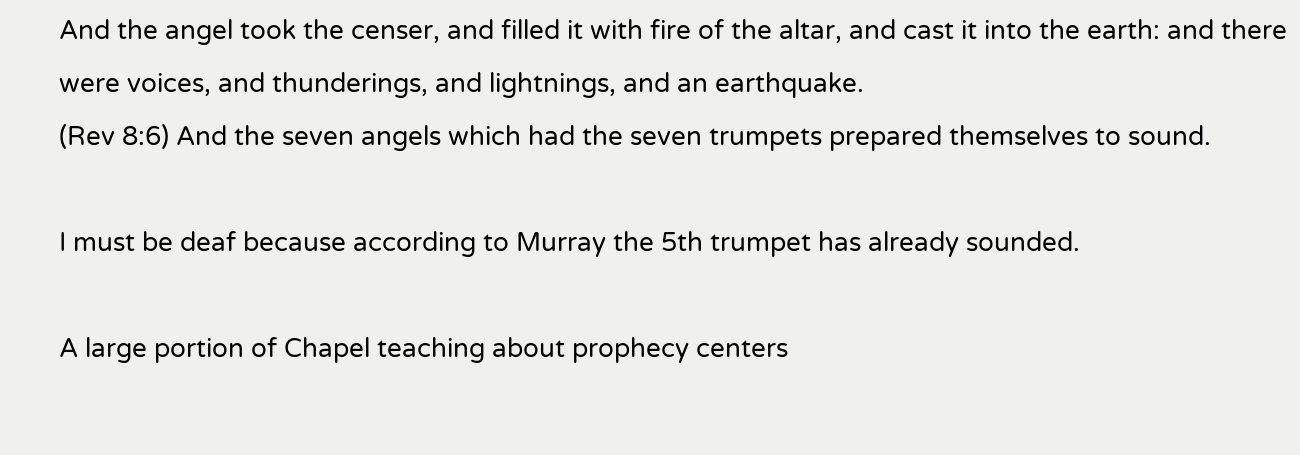And the angel took the censer, and filled it with fire of the altar, and cast it into the earth: and there were voices, and thunderings, and lightnings, and an earthquake.
(Rev 8:6) And the seven angels which had the seven trumpets prepared themselves to sound.

I must be deaf because according to Murray the 5th trumpet has already sounded.

A large portion of Chapel teaching about prophecy centers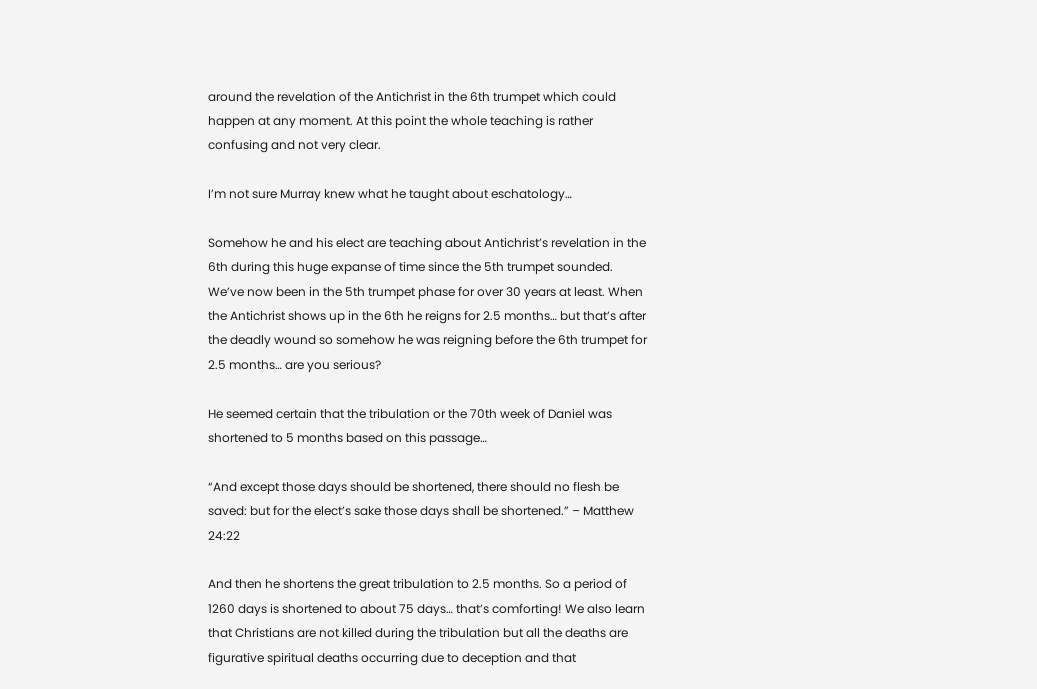around the revelation of the Antichrist in the 6th trumpet which could happen at any moment. At this point the whole teaching is rather confusing and not very clear.

I’m not sure Murray knew what he taught about eschatology…

Somehow he and his elect are teaching about Antichrist’s revelation in the 6th during this huge expanse of time since the 5th trumpet sounded. We’ve now been in the 5th trumpet phase for over 30 years at least. When the Antichrist shows up in the 6th he reigns for 2.5 months… but that’s after the deadly wound so somehow he was reigning before the 6th trumpet for 2.5 months… are you serious?

He seemed certain that the tribulation or the 70th week of Daniel was shortened to 5 months based on this passage…

“And except those days should be shortened, there should no flesh be saved: but for the elect’s sake those days shall be shortened.” – Matthew 24:22

And then he shortens the great tribulation to 2.5 months. So a period of 1260 days is shortened to about 75 days… that’s comforting! We also learn that Christians are not killed during the tribulation but all the deaths are figurative spiritual deaths occurring due to deception and that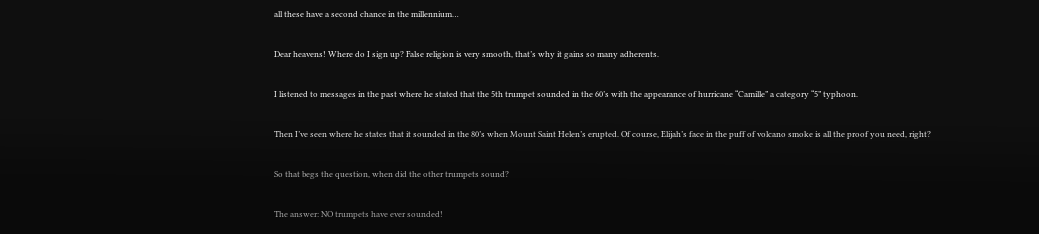all these have a second chance in the millennium…

Dear heavens! Where do I sign up? False religion is very smooth, that’s why it gains so many adherents.

I listened to messages in the past where he stated that the 5th trumpet sounded in the 60’s with the appearance of hurricane “Camille” a category “5” typhoon.

Then I’ve seen where he states that it sounded in the 80’s when Mount Saint Helen’s erupted. Of course, Elijah’s face in the puff of volcano smoke is all the proof you need, right?

So that begs the question, when did the other trumpets sound?

The answer: NO trumpets have ever sounded!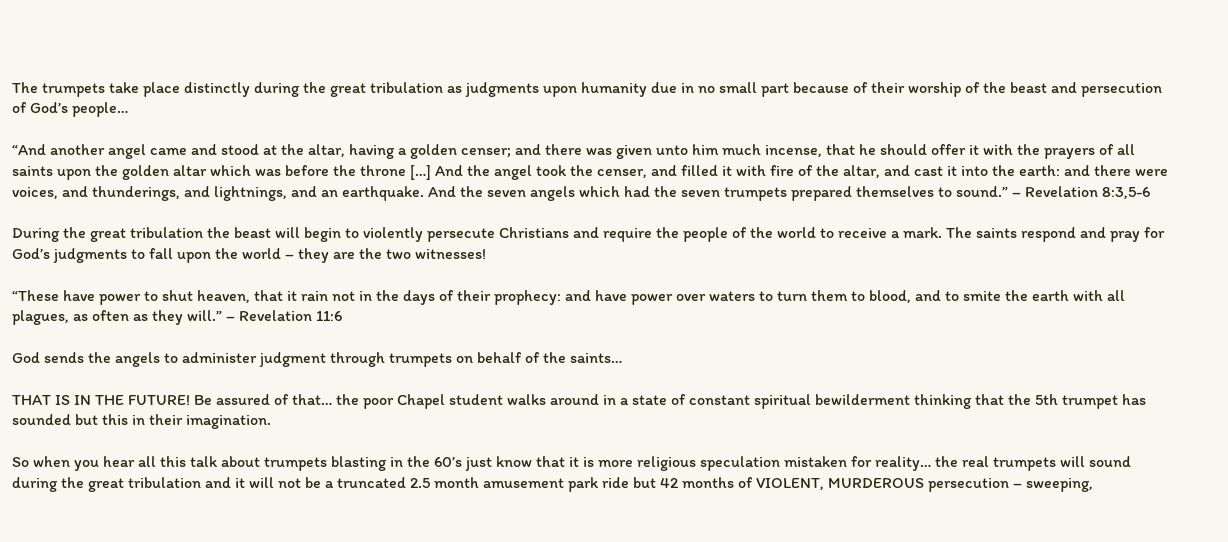The trumpets take place distinctly during the great tribulation as judgments upon humanity due in no small part because of their worship of the beast and persecution of God’s people…

“And another angel came and stood at the altar, having a golden censer; and there was given unto him much incense, that he should offer it with the prayers of all saints upon the golden altar which was before the throne […] And the angel took the censer, and filled it with fire of the altar, and cast it into the earth: and there were voices, and thunderings, and lightnings, and an earthquake. And the seven angels which had the seven trumpets prepared themselves to sound.” – Revelation 8:3,5-6

During the great tribulation the beast will begin to violently persecute Christians and require the people of the world to receive a mark. The saints respond and pray for God’s judgments to fall upon the world – they are the two witnesses!

“These have power to shut heaven, that it rain not in the days of their prophecy: and have power over waters to turn them to blood, and to smite the earth with all plagues, as often as they will.” – Revelation 11:6

God sends the angels to administer judgment through trumpets on behalf of the saints…

THAT IS IN THE FUTURE! Be assured of that… the poor Chapel student walks around in a state of constant spiritual bewilderment thinking that the 5th trumpet has sounded but this in their imagination.

So when you hear all this talk about trumpets blasting in the 60’s just know that it is more religious speculation mistaken for reality… the real trumpets will sound during the great tribulation and it will not be a truncated 2.5 month amusement park ride but 42 months of VIOLENT, MURDEROUS persecution – sweeping,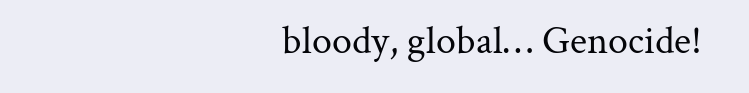bloody, global… Genocide!